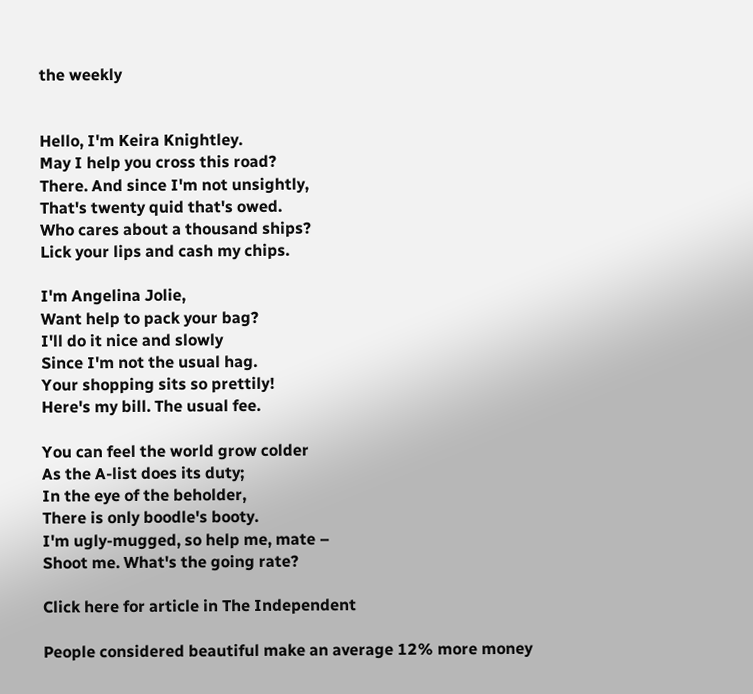the weekly


Hello, I'm Keira Knightley.
May I help you cross this road?
There. And since I'm not unsightly,
That's twenty quid that's owed.
Who cares about a thousand ships?
Lick your lips and cash my chips.

I'm Angelina Jolie,
Want help to pack your bag?
I'll do it nice and slowly
Since I'm not the usual hag.
Your shopping sits so prettily!
Here's my bill. The usual fee.

You can feel the world grow colder
As the A-list does its duty;
In the eye of the beholder,
There is only boodle's booty.
I'm ugly-mugged, so help me, mate –
Shoot me. What's the going rate?

Click here for article in The Independent

People considered beautiful make an average 12% more money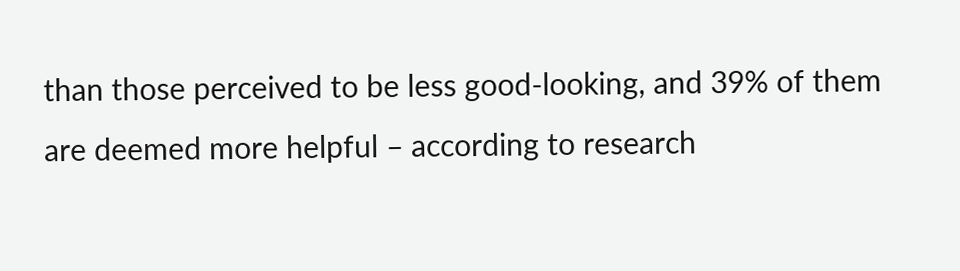than those perceived to be less good-looking, and 39% of them are deemed more helpful – according to research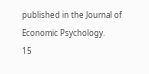published in the Journal of Economic Psychology.
15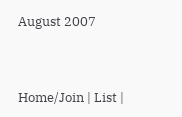August 2007


Home/Join | List |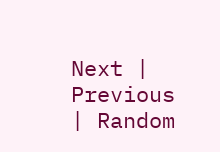Next | Previous | Random